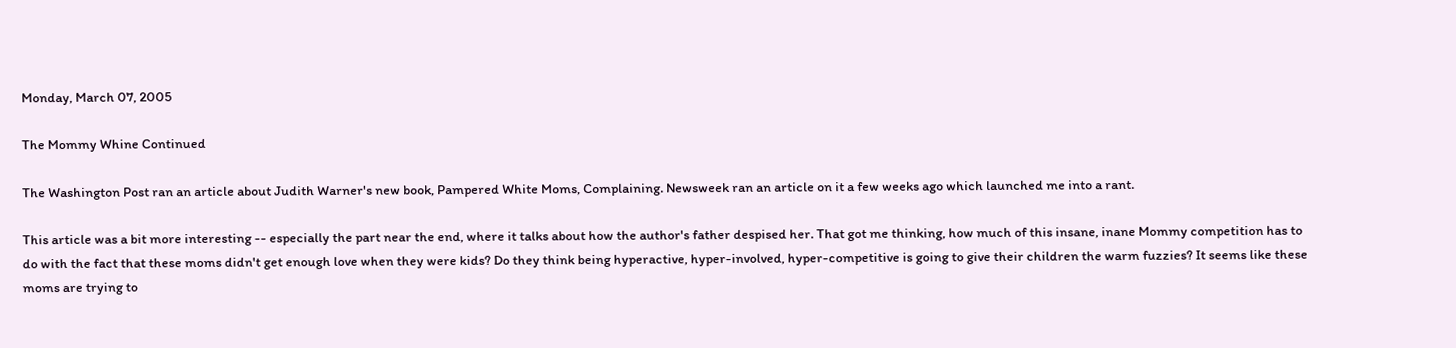Monday, March 07, 2005

The Mommy Whine Continued

The Washington Post ran an article about Judith Warner's new book, Pampered White Moms, Complaining. Newsweek ran an article on it a few weeks ago which launched me into a rant.

This article was a bit more interesting -- especially the part near the end, where it talks about how the author's father despised her. That got me thinking, how much of this insane, inane Mommy competition has to do with the fact that these moms didn't get enough love when they were kids? Do they think being hyperactive, hyper-involved, hyper-competitive is going to give their children the warm fuzzies? It seems like these moms are trying to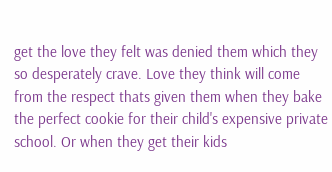get the love they felt was denied them which they so desperately crave. Love they think will come from the respect thats given them when they bake the perfect cookie for their child's expensive private school. Or when they get their kids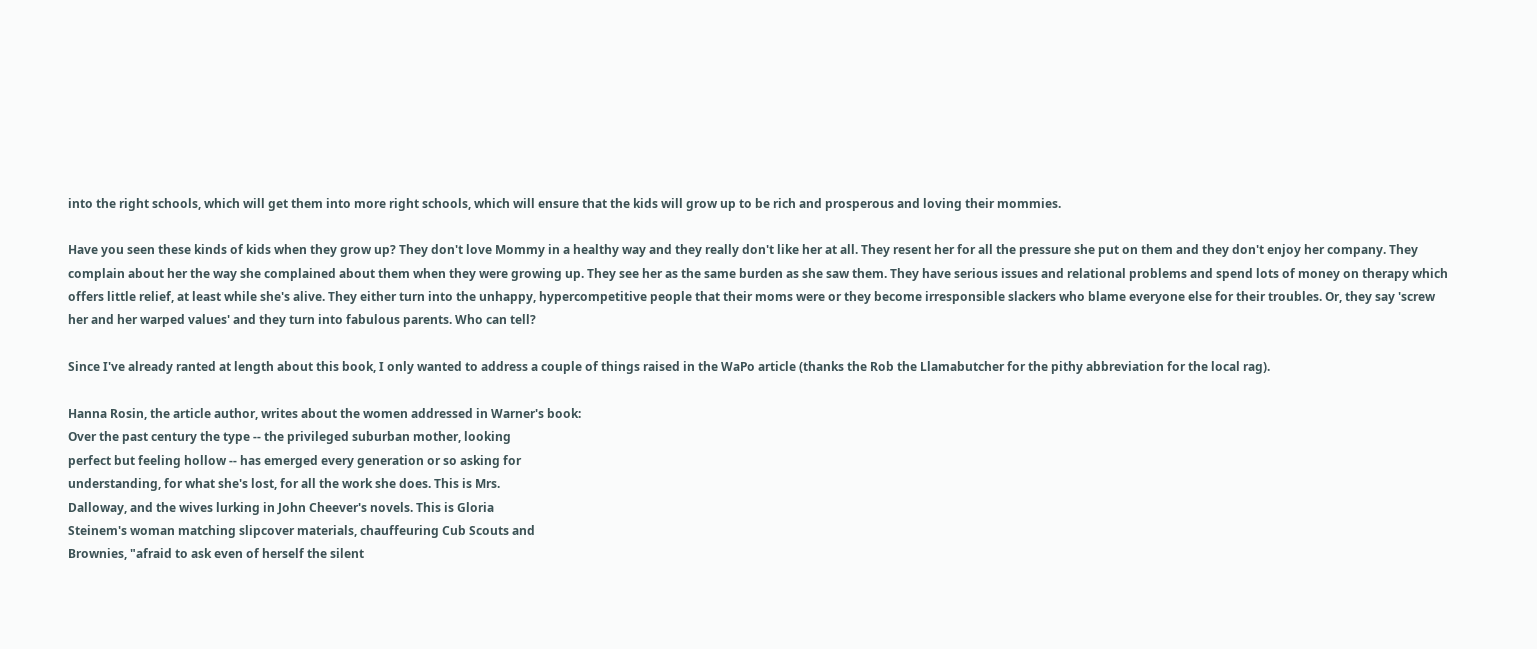into the right schools, which will get them into more right schools, which will ensure that the kids will grow up to be rich and prosperous and loving their mommies.

Have you seen these kinds of kids when they grow up? They don't love Mommy in a healthy way and they really don't like her at all. They resent her for all the pressure she put on them and they don't enjoy her company. They complain about her the way she complained about them when they were growing up. They see her as the same burden as she saw them. They have serious issues and relational problems and spend lots of money on therapy which offers little relief, at least while she's alive. They either turn into the unhappy, hypercompetitive people that their moms were or they become irresponsible slackers who blame everyone else for their troubles. Or, they say 'screw her and her warped values' and they turn into fabulous parents. Who can tell?

Since I've already ranted at length about this book, I only wanted to address a couple of things raised in the WaPo article (thanks the Rob the Llamabutcher for the pithy abbreviation for the local rag).

Hanna Rosin, the article author, writes about the women addressed in Warner's book:
Over the past century the type -- the privileged suburban mother, looking
perfect but feeling hollow -- has emerged every generation or so asking for
understanding, for what she's lost, for all the work she does. This is Mrs.
Dalloway, and the wives lurking in John Cheever's novels. This is Gloria
Steinem's woman matching slipcover materials, chauffeuring Cub Scouts and
Brownies, "afraid to ask even of herself the silent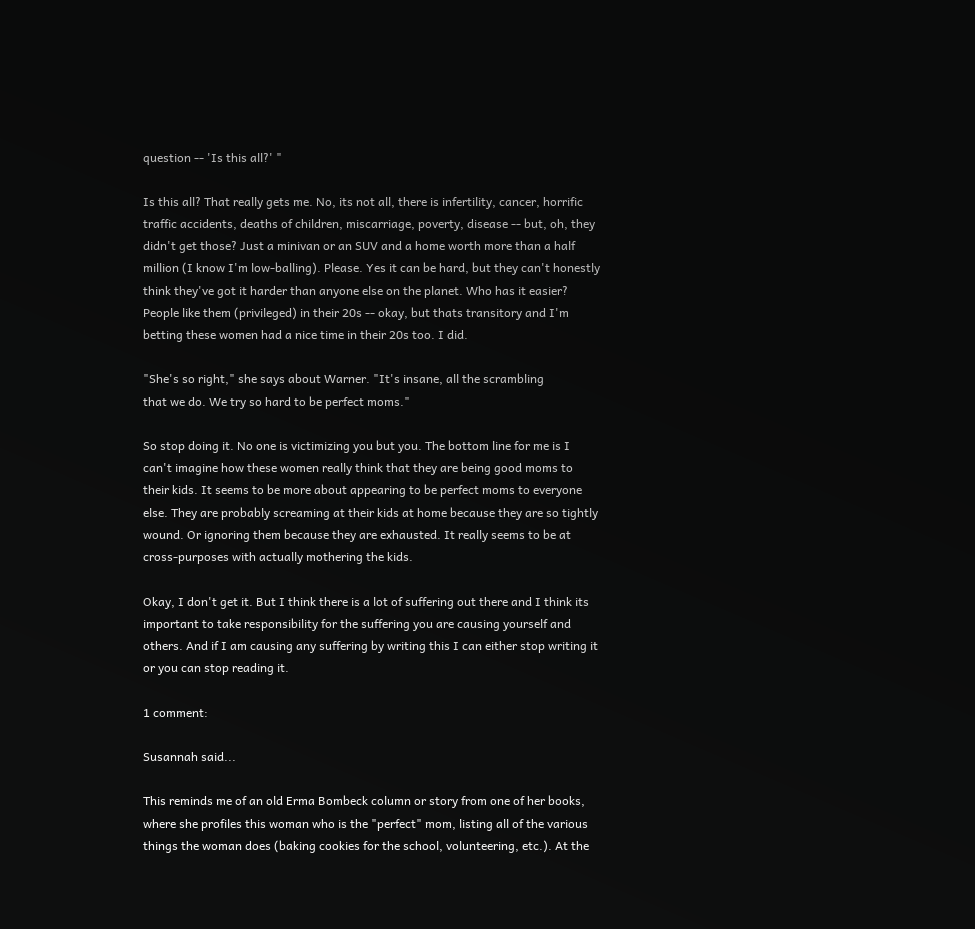question -- 'Is this all?' "

Is this all? That really gets me. No, its not all, there is infertility, cancer, horrific traffic accidents, deaths of children, miscarriage, poverty, disease -- but, oh, they didn't get those? Just a minivan or an SUV and a home worth more than a half million (I know I'm low-balling). Please. Yes it can be hard, but they can't honestly think they've got it harder than anyone else on the planet. Who has it easier? People like them (privileged) in their 20s -- okay, but thats transitory and I'm betting these women had a nice time in their 20s too. I did.

"She's so right," she says about Warner. "It's insane, all the scrambling
that we do. We try so hard to be perfect moms."

So stop doing it. No one is victimizing you but you. The bottom line for me is I can't imagine how these women really think that they are being good moms to their kids. It seems to be more about appearing to be perfect moms to everyone else. They are probably screaming at their kids at home because they are so tightly wound. Or ignoring them because they are exhausted. It really seems to be at cross-purposes with actually mothering the kids.

Okay, I don't get it. But I think there is a lot of suffering out there and I think its important to take responsibility for the suffering you are causing yourself and others. And if I am causing any suffering by writing this I can either stop writing it or you can stop reading it.

1 comment:

Susannah said...

This reminds me of an old Erma Bombeck column or story from one of her books, where she profiles this woman who is the "perfect" mom, listing all of the various things the woman does (baking cookies for the school, volunteering, etc.). At the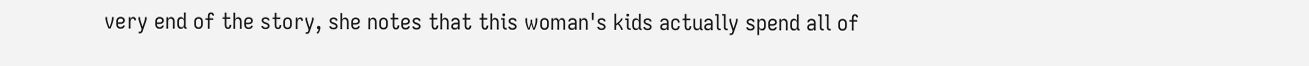very end of the story, she notes that this woman's kids actually spend all of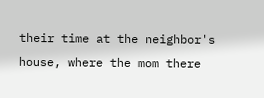their time at the neighbor's house, where the mom there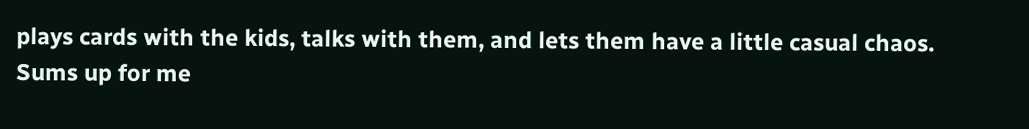plays cards with the kids, talks with them, and lets them have a little casual chaos. Sums up for me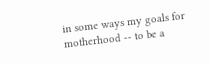in some ways my goals for motherhood -- to be a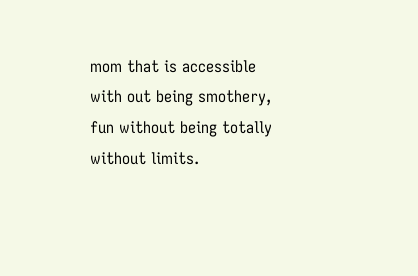mom that is accessible with out being smothery, fun without being totally without limits.